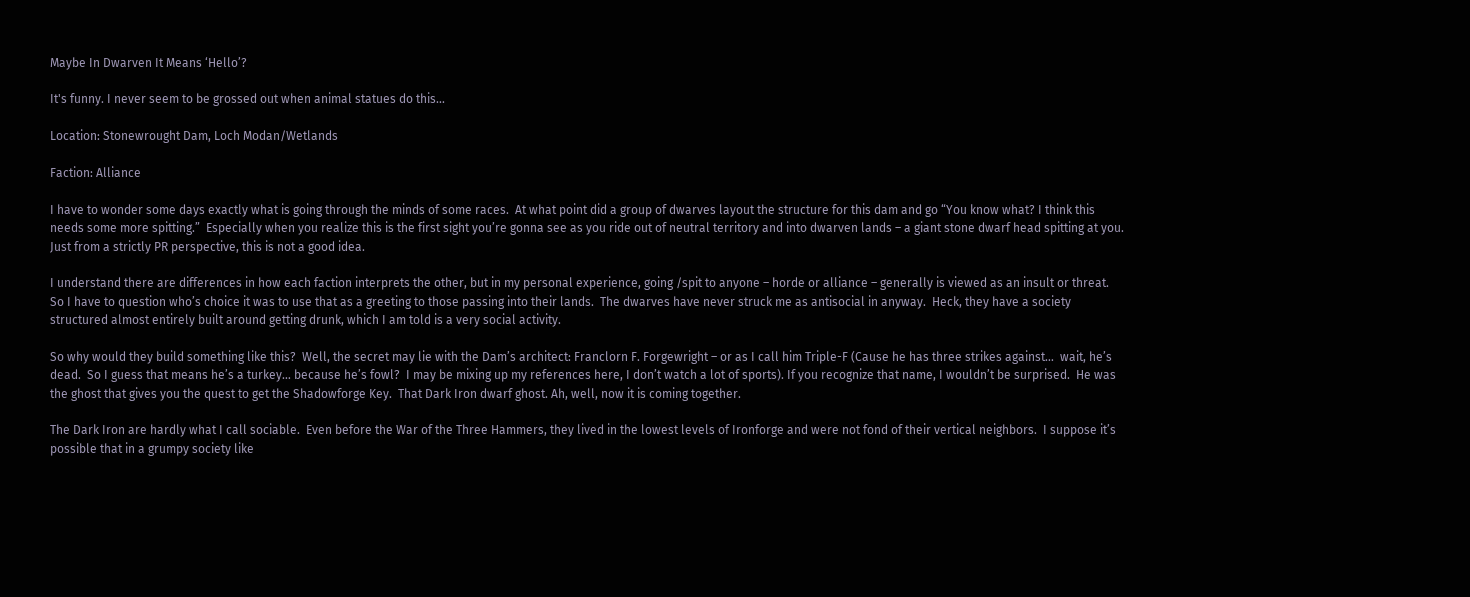Maybe In Dwarven It Means ‘Hello’?

It's funny. I never seem to be grossed out when animal statues do this...

Location: Stonewrought Dam, Loch Modan/Wetlands

Faction: Alliance

I have to wonder some days exactly what is going through the minds of some races.  At what point did a group of dwarves layout the structure for this dam and go “You know what? I think this needs some more spitting.”  Especially when you realize this is the first sight you’re gonna see as you ride out of neutral territory and into dwarven lands – a giant stone dwarf head spitting at you.  Just from a strictly PR perspective, this is not a good idea.

I understand there are differences in how each faction interprets the other, but in my personal experience, going /spit to anyone – horde or alliance – generally is viewed as an insult or threat.  So I have to question who’s choice it was to use that as a greeting to those passing into their lands.  The dwarves have never struck me as antisocial in anyway.  Heck, they have a society structured almost entirely built around getting drunk, which I am told is a very social activity.

So why would they build something like this?  Well, the secret may lie with the Dam’s architect: Franclorn F. Forgewright – or as I call him Triple-F (Cause he has three strikes against…  wait, he’s dead.  So I guess that means he’s a turkey… because he’s fowl?  I may be mixing up my references here, I don’t watch a lot of sports). If you recognize that name, I wouldn’t be surprised.  He was the ghost that gives you the quest to get the Shadowforge Key.  That Dark Iron dwarf ghost. Ah, well, now it is coming together.

The Dark Iron are hardly what I call sociable.  Even before the War of the Three Hammers, they lived in the lowest levels of Ironforge and were not fond of their vertical neighbors.  I suppose it’s possible that in a grumpy society like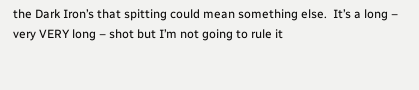the Dark Iron’s that spitting could mean something else.  It’s a long – very VERY long – shot but I’m not going to rule it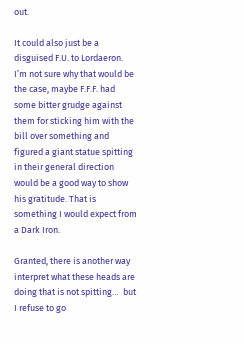out.

It could also just be a disguised F.U. to Lordaeron.  I’m not sure why that would be the case, maybe F.F.F. had some bitter grudge against them for sticking him with the bill over something and figured a giant statue spitting in their general direction would be a good way to show his gratitude. That is something I would expect from a Dark Iron.

Granted, there is another way interpret what these heads are doing that is not spitting…  but I refuse to go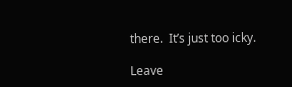there.  It’s just too icky.

Leave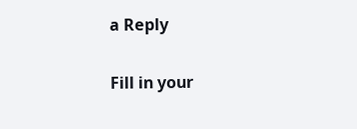a Reply

Fill in your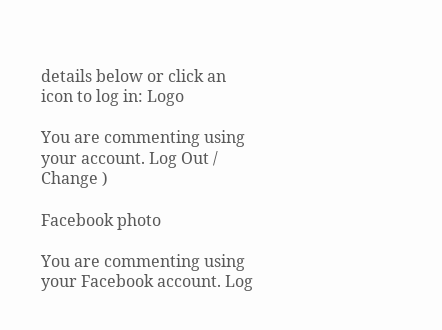details below or click an icon to log in: Logo

You are commenting using your account. Log Out /  Change )

Facebook photo

You are commenting using your Facebook account. Log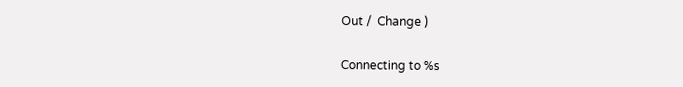Out /  Change )

Connecting to %s